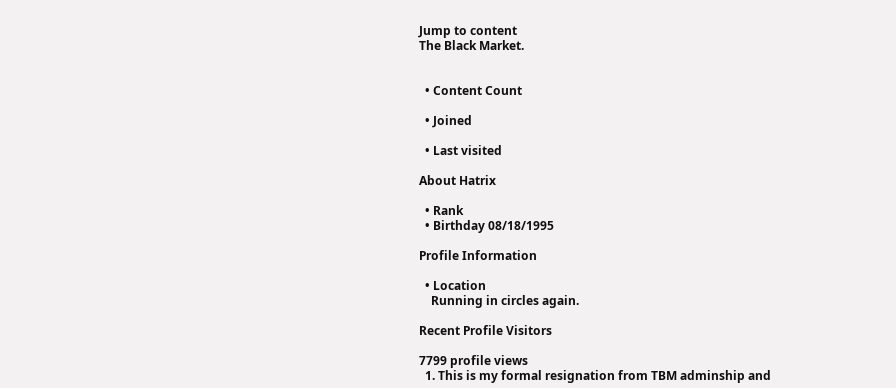Jump to content
The Black Market.


  • Content Count

  • Joined

  • Last visited

About Hatrix

  • Rank
  • Birthday 08/18/1995

Profile Information

  • Location
    Running in circles again.

Recent Profile Visitors

7799 profile views
  1. This is my formal resignation from TBM adminship and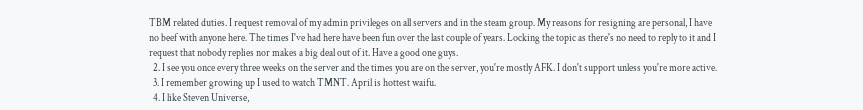TBM related duties. I request removal of my admin privileges on all servers and in the steam group. My reasons for resigning are personal, I have no beef with anyone here. The times I've had here have been fun over the last couple of years. Locking the topic as there's no need to reply to it and I request that nobody replies nor makes a big deal out of it. Have a good one guys.
  2. I see you once every three weeks on the server and the times you are on the server, you're mostly AFK. I don't support unless you're more active.
  3. I remember growing up I used to watch TMNT. April is hottest waifu.
  4. I like Steven Universe,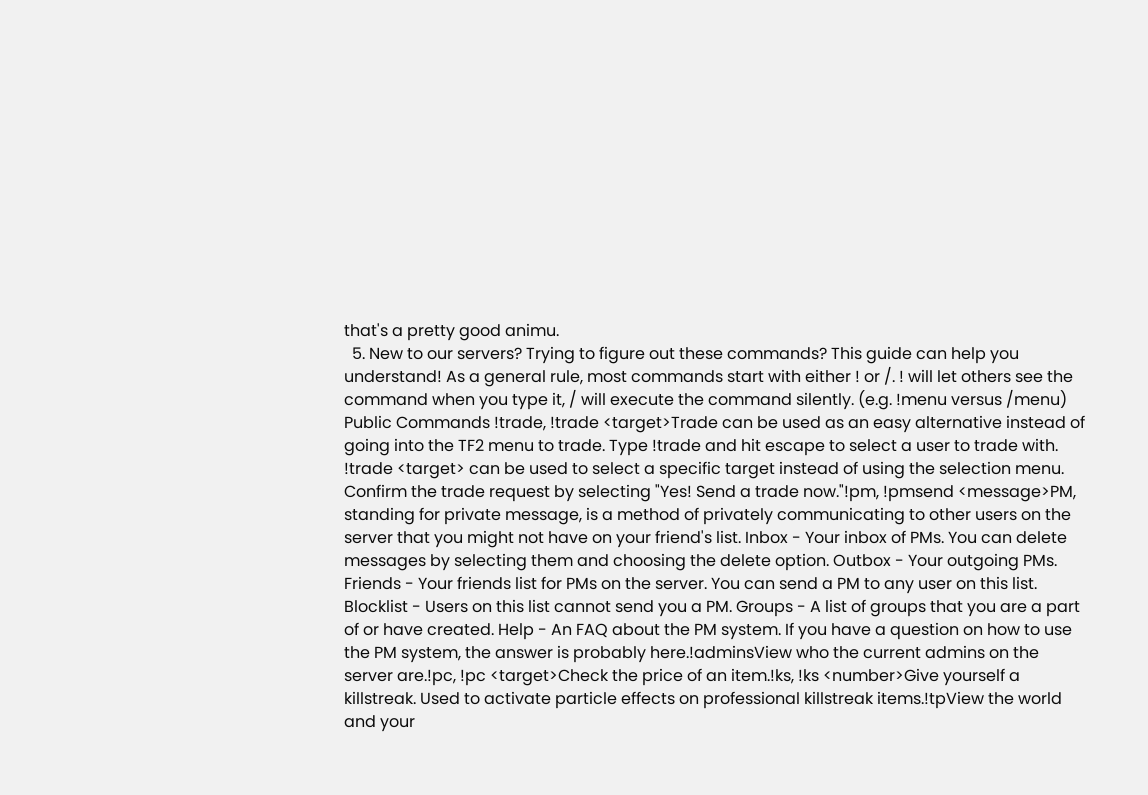that's a pretty good animu.
  5. New to our servers? Trying to figure out these commands? This guide can help you understand! As a general rule, most commands start with either ! or /. ! will let others see the command when you type it, / will execute the command silently. (e.g. !menu versus /menu) Public Commands !trade, !trade <target>Trade can be used as an easy alternative instead of going into the TF2 menu to trade. Type !trade and hit escape to select a user to trade with. !trade <target> can be used to select a specific target instead of using the selection menu. Confirm the trade request by selecting "Yes! Send a trade now."!pm, !pmsend <message>PM, standing for private message, is a method of privately communicating to other users on the server that you might not have on your friend's list. Inbox - Your inbox of PMs. You can delete messages by selecting them and choosing the delete option. Outbox - Your outgoing PMs. Friends - Your friends list for PMs on the server. You can send a PM to any user on this list. Blocklist - Users on this list cannot send you a PM. Groups - A list of groups that you are a part of or have created. Help - An FAQ about the PM system. If you have a question on how to use the PM system, the answer is probably here.!adminsView who the current admins on the server are.!pc, !pc <target>Check the price of an item.!ks, !ks <number>Give yourself a killstreak. Used to activate particle effects on professional killstreak items.!tpView the world and your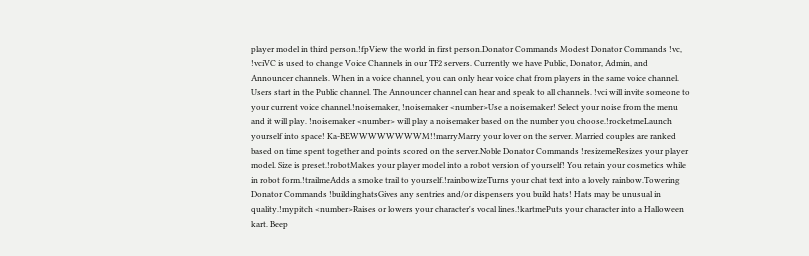player model in third person.!fpView the world in first person.Donator Commands Modest Donator Commands !vc, !vciVC is used to change Voice Channels in our TF2 servers. Currently we have Public, Donator, Admin, and Announcer channels. When in a voice channel, you can only hear voice chat from players in the same voice channel. Users start in the Public channel. The Announcer channel can hear and speak to all channels. !vci will invite someone to your current voice channel.!noisemaker, !noisemaker <number>Use a noisemaker! Select your noise from the menu and it will play. !noisemaker <number> will play a noisemaker based on the number you choose.!rocketmeLaunch yourself into space! Ka-BEWWWWWWWWM!!marryMarry your lover on the server. Married couples are ranked based on time spent together and points scored on the server.Noble Donator Commands !resizemeResizes your player model. Size is preset.!robotMakes your player model into a robot version of yourself! You retain your cosmetics while in robot form.!trailmeAdds a smoke trail to yourself.!rainbowizeTurns your chat text into a lovely rainbow.Towering Donator Commands !buildinghatsGives any sentries and/or dispensers you build hats! Hats may be unusual in quality.!mypitch <number>Raises or lowers your character's vocal lines.!kartmePuts your character into a Halloween kart. Beep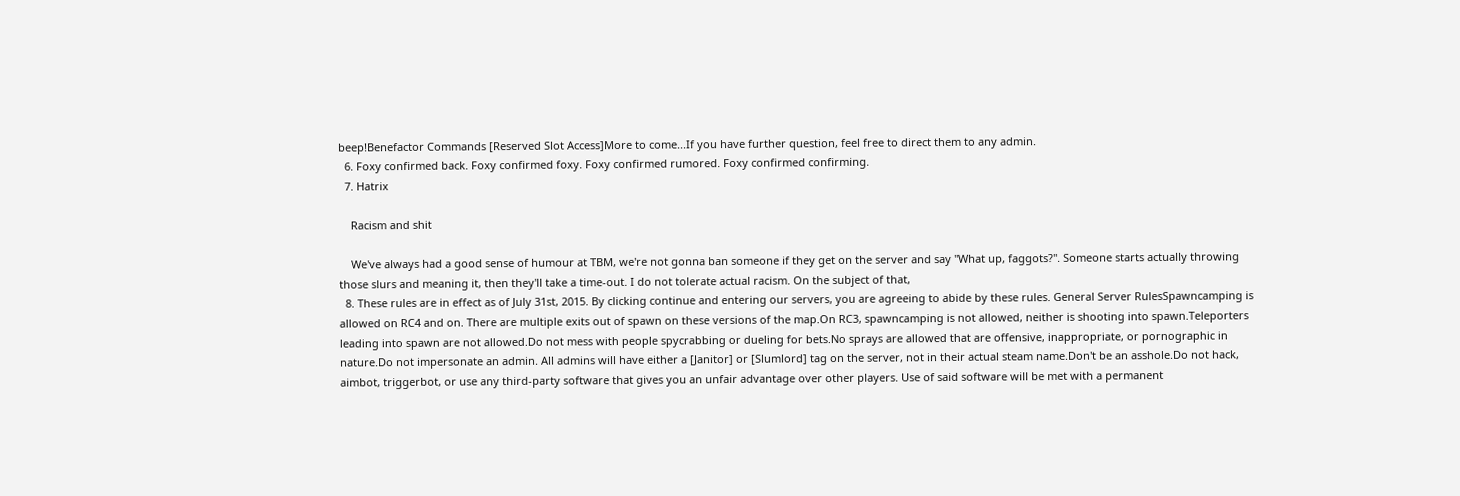beep!Benefactor Commands [Reserved Slot Access]More to come...If you have further question, feel free to direct them to any admin.
  6. Foxy confirmed back. Foxy confirmed foxy. Foxy confirmed rumored. Foxy confirmed confirming.
  7. Hatrix

    Racism and shit

    We've always had a good sense of humour at TBM, we're not gonna ban someone if they get on the server and say "What up, faggots?". Someone starts actually throwing those slurs and meaning it, then they'll take a time-out. I do not tolerate actual racism. On the subject of that,
  8. These rules are in effect as of July 31st, 2015. By clicking continue and entering our servers, you are agreeing to abide by these rules. General Server RulesSpawncamping is allowed on RC4 and on. There are multiple exits out of spawn on these versions of the map.On RC3, spawncamping is not allowed, neither is shooting into spawn.Teleporters leading into spawn are not allowed.Do not mess with people spycrabbing or dueling for bets.No sprays are allowed that are offensive, inappropriate, or pornographic in nature.Do not impersonate an admin. All admins will have either a [Janitor] or [Slumlord] tag on the server, not in their actual steam name.Don't be an asshole.Do not hack, aimbot, triggerbot, or use any third-party software that gives you an unfair advantage over other players. Use of said software will be met with a permanent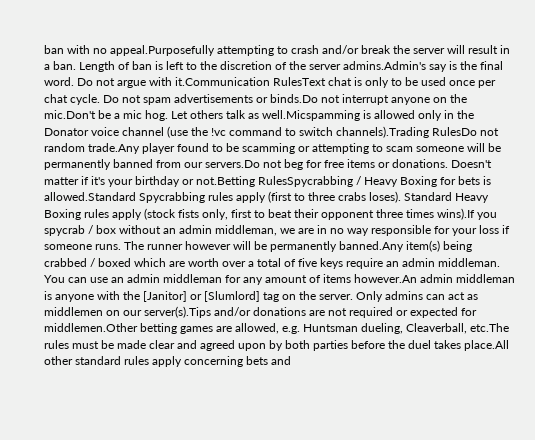ban with no appeal.Purposefully attempting to crash and/or break the server will result in a ban. Length of ban is left to the discretion of the server admins.Admin's say is the final word. Do not argue with it.Communication RulesText chat is only to be used once per chat cycle. Do not spam advertisements or binds.Do not interrupt anyone on the mic.Don't be a mic hog. Let others talk as well.Micspamming is allowed only in the Donator voice channel (use the !vc command to switch channels).Trading RulesDo not random trade.Any player found to be scamming or attempting to scam someone will be permanently banned from our servers.Do not beg for free items or donations. Doesn't matter if it's your birthday or not.Betting RulesSpycrabbing / Heavy Boxing for bets is allowed.Standard Spycrabbing rules apply (first to three crabs loses). Standard Heavy Boxing rules apply (stock fists only, first to beat their opponent three times wins).If you spycrab / box without an admin middleman, we are in no way responsible for your loss if someone runs. The runner however will be permanently banned.Any item(s) being crabbed / boxed which are worth over a total of five keys require an admin middleman. You can use an admin middleman for any amount of items however.An admin middleman is anyone with the [Janitor] or [Slumlord] tag on the server. Only admins can act as middlemen on our server(s).Tips and/or donations are not required or expected for middlemen.Other betting games are allowed, e.g. Huntsman dueling, Cleaverball, etc.The rules must be made clear and agreed upon by both parties before the duel takes place.All other standard rules apply concerning bets and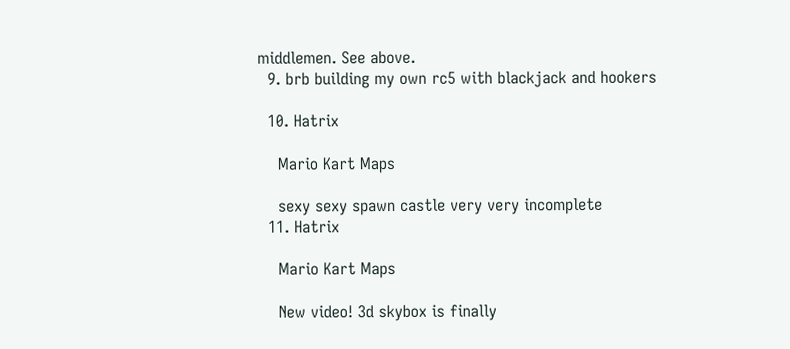middlemen. See above.
  9. brb building my own rc5 with blackjack and hookers

  10. Hatrix

    Mario Kart Maps

    sexy sexy spawn castle very very incomplete
  11. Hatrix

    Mario Kart Maps

    New video! 3d skybox is finally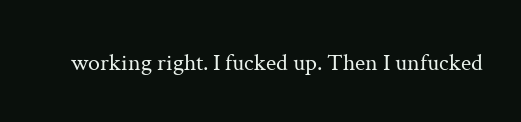working right. I fucked up. Then I unfucked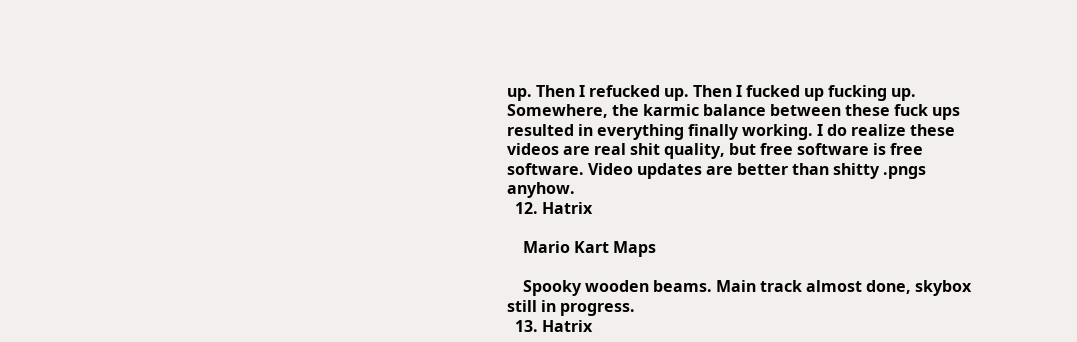up. Then I refucked up. Then I fucked up fucking up. Somewhere, the karmic balance between these fuck ups resulted in everything finally working. I do realize these videos are real shit quality, but free software is free software. Video updates are better than shitty .pngs anyhow.
  12. Hatrix

    Mario Kart Maps

    Spooky wooden beams. Main track almost done, skybox still in progress.
  13. Hatrix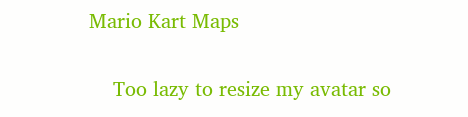Mario Kart Maps

    Too lazy to resize my avatar so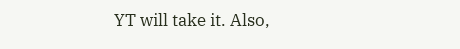YT will take it. Also,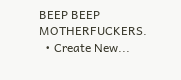BEEP BEEP MOTHERFUCKERS.
  • Create New...